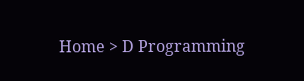Home > D Programming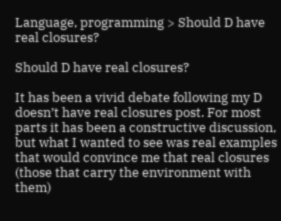Language, programming > Should D have real closures?

Should D have real closures?

It has been a vivid debate following my D doesn’t have real closures post. For most parts it has been a constructive discussion, but what I wanted to see was real examples that would convince me that real closures (those that carry the environment with them)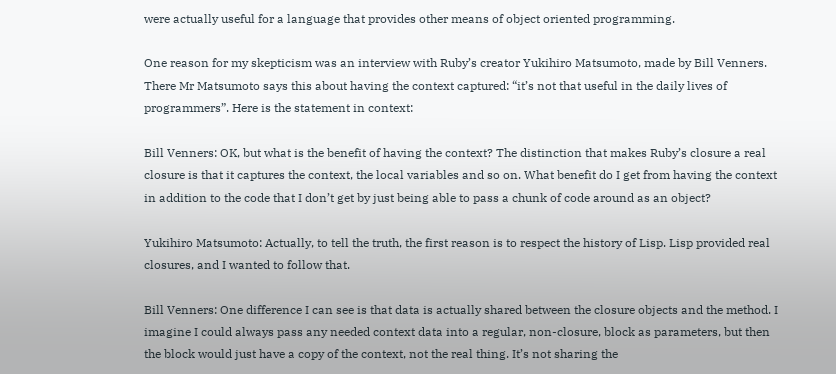were actually useful for a language that provides other means of object oriented programming.

One reason for my skepticism was an interview with Ruby’s creator Yukihiro Matsumoto, made by Bill Venners. There Mr Matsumoto says this about having the context captured: “it’s not that useful in the daily lives of programmers”. Here is the statement in context:

Bill Venners: OK, but what is the benefit of having the context? The distinction that makes Ruby’s closure a real closure is that it captures the context, the local variables and so on. What benefit do I get from having the context in addition to the code that I don’t get by just being able to pass a chunk of code around as an object?

Yukihiro Matsumoto: Actually, to tell the truth, the first reason is to respect the history of Lisp. Lisp provided real closures, and I wanted to follow that.

Bill Venners: One difference I can see is that data is actually shared between the closure objects and the method. I imagine I could always pass any needed context data into a regular, non-closure, block as parameters, but then the block would just have a copy of the context, not the real thing. It’s not sharing the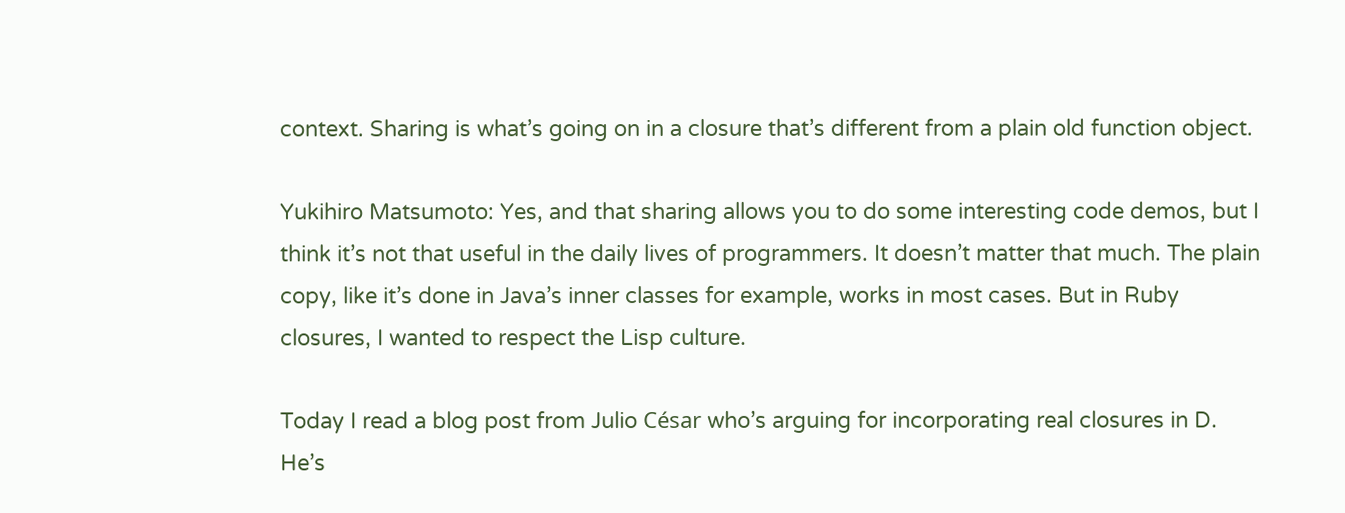context. Sharing is what’s going on in a closure that’s different from a plain old function object.

Yukihiro Matsumoto: Yes, and that sharing allows you to do some interesting code demos, but I think it’s not that useful in the daily lives of programmers. It doesn’t matter that much. The plain copy, like it’s done in Java’s inner classes for example, works in most cases. But in Ruby closures, I wanted to respect the Lisp culture.

Today I read a blog post from Julio César who’s arguing for incorporating real closures in D. He’s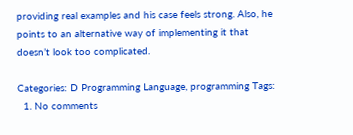providing real examples and his case feels strong. Also, he points to an alternative way of implementing it that doesn’t look too complicated.

Categories: D Programming Language, programming Tags:
  1. No comments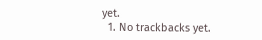yet.
  1. No trackbacks yet.